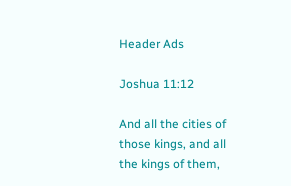Header Ads

Joshua 11:12

And all the cities of those kings, and all the kings of them,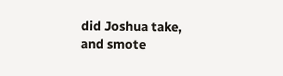did Joshua take, and smote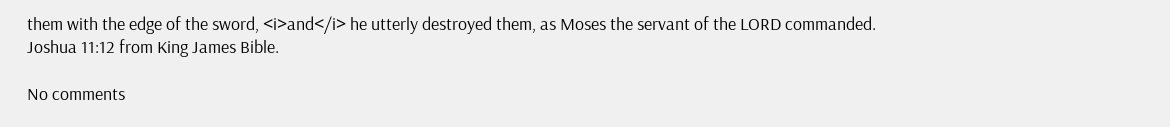them with the edge of the sword, <i>and</i> he utterly destroyed them, as Moses the servant of the LORD commanded.
Joshua 11:12 from King James Bible.

No comments